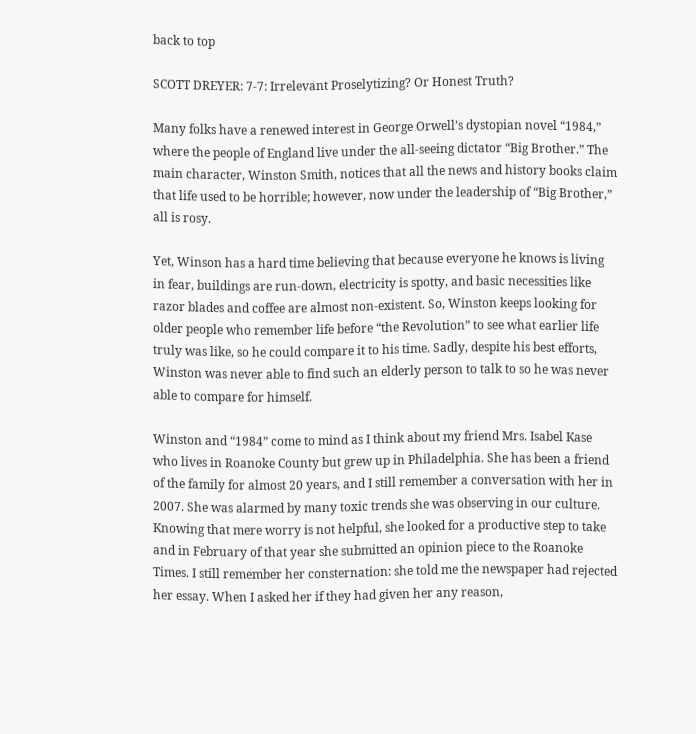back to top

SCOTT DREYER: 7-7: Irrelevant Proselytizing? Or Honest Truth?

Many folks have a renewed interest in George Orwell’s dystopian novel “1984,” where the people of England live under the all-seeing dictator “Big Brother.” The main character, Winston Smith, notices that all the news and history books claim that life used to be horrible; however, now under the leadership of “Big Brother,” all is rosy.

Yet, Winson has a hard time believing that because everyone he knows is living in fear, buildings are run-down, electricity is spotty, and basic necessities like razor blades and coffee are almost non-existent. So, Winston keeps looking for older people who remember life before “the Revolution” to see what earlier life truly was like, so he could compare it to his time. Sadly, despite his best efforts, Winston was never able to find such an elderly person to talk to so he was never able to compare for himself.

Winston and “1984” come to mind as I think about my friend Mrs. Isabel Kase who lives in Roanoke County but grew up in Philadelphia. She has been a friend of the family for almost 20 years, and I still remember a conversation with her in 2007. She was alarmed by many toxic trends she was observing in our culture. Knowing that mere worry is not helpful, she looked for a productive step to take and in February of that year she submitted an opinion piece to the Roanoke Times. I still remember her consternation: she told me the newspaper had rejected her essay. When I asked her if they had given her any reason,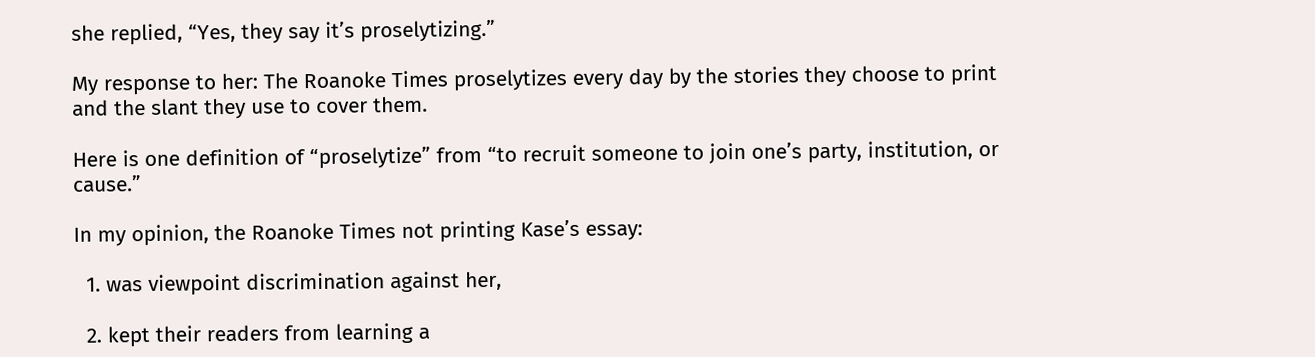she replied, “Yes, they say it’s proselytizing.”

My response to her: The Roanoke Times proselytizes every day by the stories they choose to print and the slant they use to cover them.

Here is one definition of “proselytize” from “to recruit someone to join one’s party, institution, or cause.”

In my opinion, the Roanoke Times not printing Kase’s essay:

  1. was viewpoint discrimination against her,

  2. kept their readers from learning a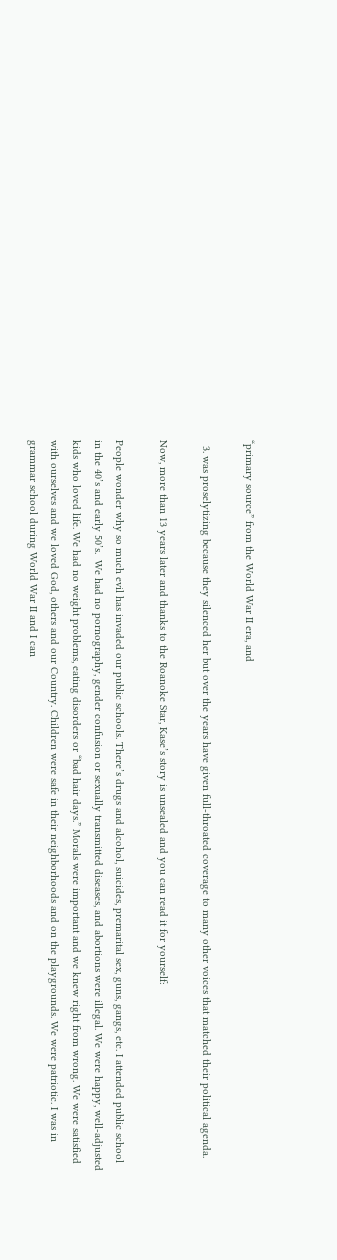“primary source” from the World War II era, and

  3. was proselytizing because they silenced her but over the years have given full-throated coverage to many other voices that matched their political agenda.

Now, more than 13 years later and thanks to the Roanoke Star, Kase’s story is unsealed and you can read it for yourself:

People wonder why so much evil has invaded our public schools. There’s drugs and alcohol, suicides, premarital sex, guns, gangs, etc. I attended public school in the 40’s and early 50’s.  We had no pornography, gender confusion or sexually transmitted diseases, and abortions were illegal. We were happy, well-adjusted kids who loved life. We had no weight problems, eating disorders or “bad hair days.” Morals were important and we knew right from wrong. We were satisfied with ourselves and we loved God, others and our Country. Children were safe in their neighborhoods and on the playgrounds. We were patriotic. I was in grammar school during World War II and I can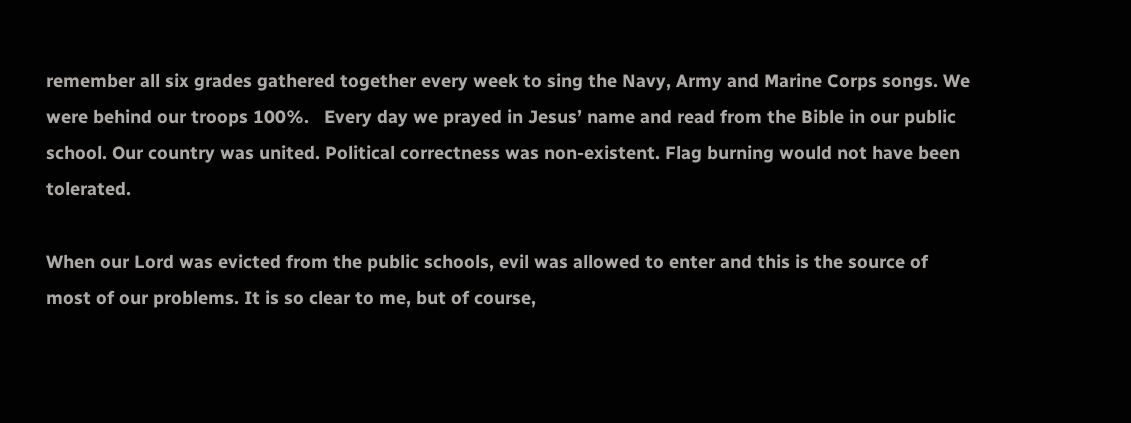remember all six grades gathered together every week to sing the Navy, Army and Marine Corps songs. We were behind our troops 100%.   Every day we prayed in Jesus’ name and read from the Bible in our public school. Our country was united. Political correctness was non-existent. Flag burning would not have been tolerated.

When our Lord was evicted from the public schools, evil was allowed to enter and this is the source of most of our problems. It is so clear to me, but of course,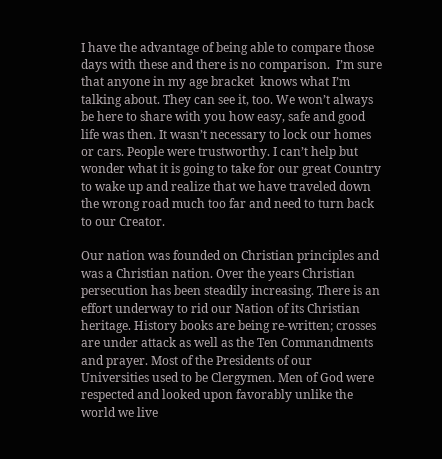I have the advantage of being able to compare those days with these and there is no comparison.  I’m sure that anyone in my age bracket  knows what I’m talking about. They can see it, too. We won’t always be here to share with you how easy, safe and good life was then. It wasn’t necessary to lock our homes or cars. People were trustworthy. I can’t help but wonder what it is going to take for our great Country to wake up and realize that we have traveled down  the wrong road much too far and need to turn back to our Creator.

Our nation was founded on Christian principles and was a Christian nation. Over the years Christian persecution has been steadily increasing. There is an effort underway to rid our Nation of its Christian heritage. History books are being re-written; crosses are under attack as well as the Ten Commandments and prayer. Most of the Presidents of our Universities used to be Clergymen. Men of God were respected and looked upon favorably unlike the world we live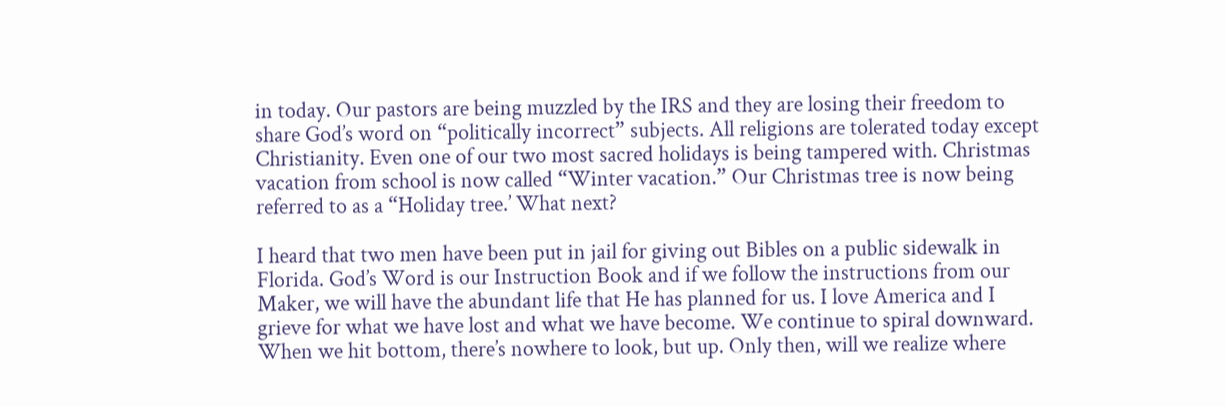in today. Our pastors are being muzzled by the IRS and they are losing their freedom to share God’s word on “politically incorrect” subjects. All religions are tolerated today except Christianity. Even one of our two most sacred holidays is being tampered with. Christmas vacation from school is now called “Winter vacation.” Our Christmas tree is now being referred to as a “Holiday tree.’ What next?

I heard that two men have been put in jail for giving out Bibles on a public sidewalk in Florida. God’s Word is our Instruction Book and if we follow the instructions from our Maker, we will have the abundant life that He has planned for us. I love America and I grieve for what we have lost and what we have become. We continue to spiral downward. When we hit bottom, there’s nowhere to look, but up. Only then, will we realize where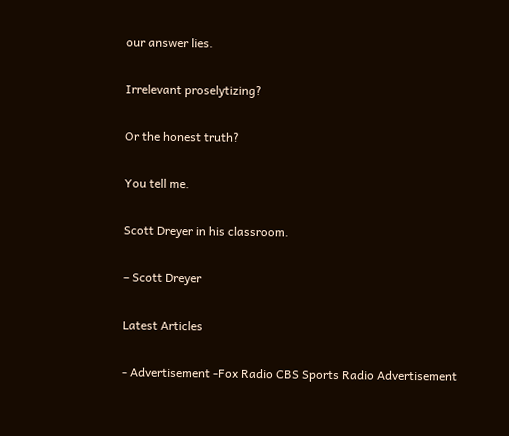our answer lies.

Irrelevant proselytizing?

Or the honest truth?

You tell me.

Scott Dreyer in his classroom.

– Scott Dreyer

Latest Articles

- Advertisement -Fox Radio CBS Sports Radio Advertisement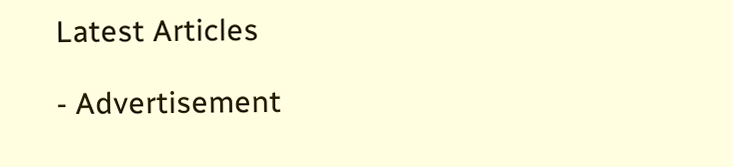Latest Articles

- Advertisement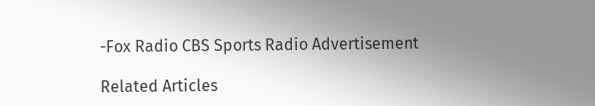-Fox Radio CBS Sports Radio Advertisement

Related Articles